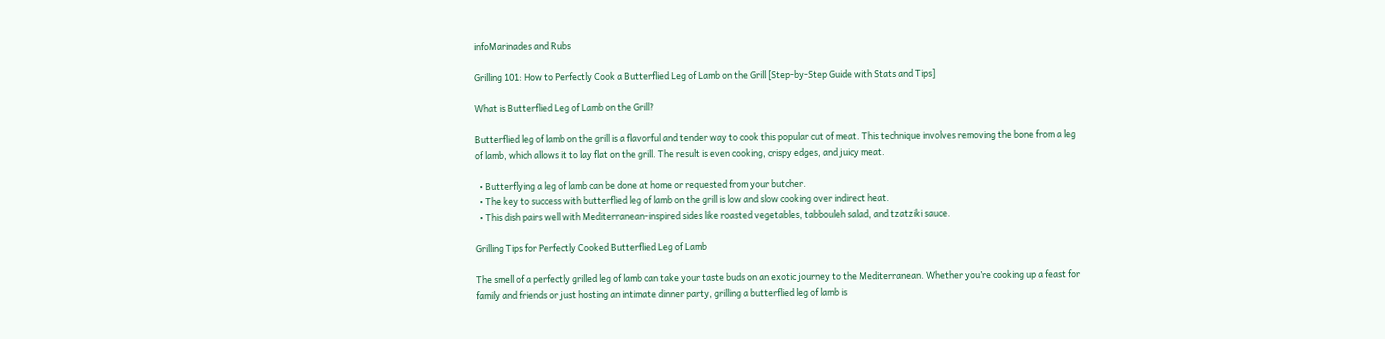infoMarinades and Rubs

Grilling 101: How to Perfectly Cook a Butterflied Leg of Lamb on the Grill [Step-by-Step Guide with Stats and Tips]

What is Butterflied Leg of Lamb on the Grill?

Butterflied leg of lamb on the grill is a flavorful and tender way to cook this popular cut of meat. This technique involves removing the bone from a leg of lamb, which allows it to lay flat on the grill. The result is even cooking, crispy edges, and juicy meat.

  • Butterflying a leg of lamb can be done at home or requested from your butcher.
  • The key to success with butterflied leg of lamb on the grill is low and slow cooking over indirect heat.
  • This dish pairs well with Mediterranean-inspired sides like roasted vegetables, tabbouleh salad, and tzatziki sauce.

Grilling Tips for Perfectly Cooked Butterflied Leg of Lamb

The smell of a perfectly grilled leg of lamb can take your taste buds on an exotic journey to the Mediterranean. Whether you’re cooking up a feast for family and friends or just hosting an intimate dinner party, grilling a butterflied leg of lamb is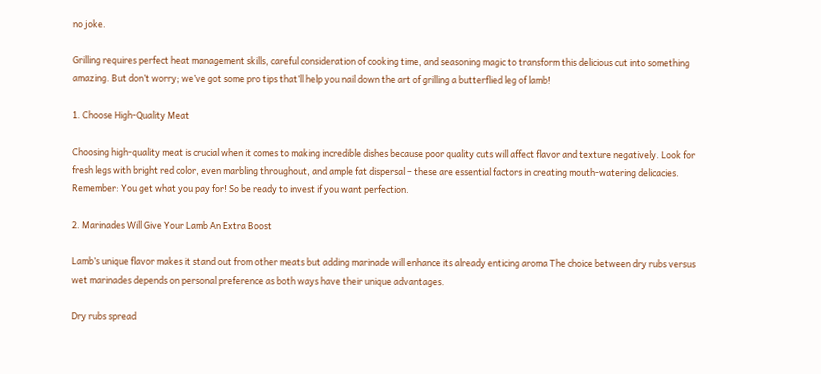no joke.

Grilling requires perfect heat management skills, careful consideration of cooking time, and seasoning magic to transform this delicious cut into something amazing. But don’t worry; we’ve got some pro tips that’ll help you nail down the art of grilling a butterflied leg of lamb!

1. Choose High-Quality Meat

Choosing high-quality meat is crucial when it comes to making incredible dishes because poor quality cuts will affect flavor and texture negatively. Look for fresh legs with bright red color, even marbling throughout, and ample fat dispersal – these are essential factors in creating mouth-watering delicacies. Remember: You get what you pay for! So be ready to invest if you want perfection.

2. Marinades Will Give Your Lamb An Extra Boost

Lamb’s unique flavor makes it stand out from other meats but adding marinade will enhance its already enticing aroma The choice between dry rubs versus wet marinades depends on personal preference as both ways have their unique advantages.

Dry rubs spread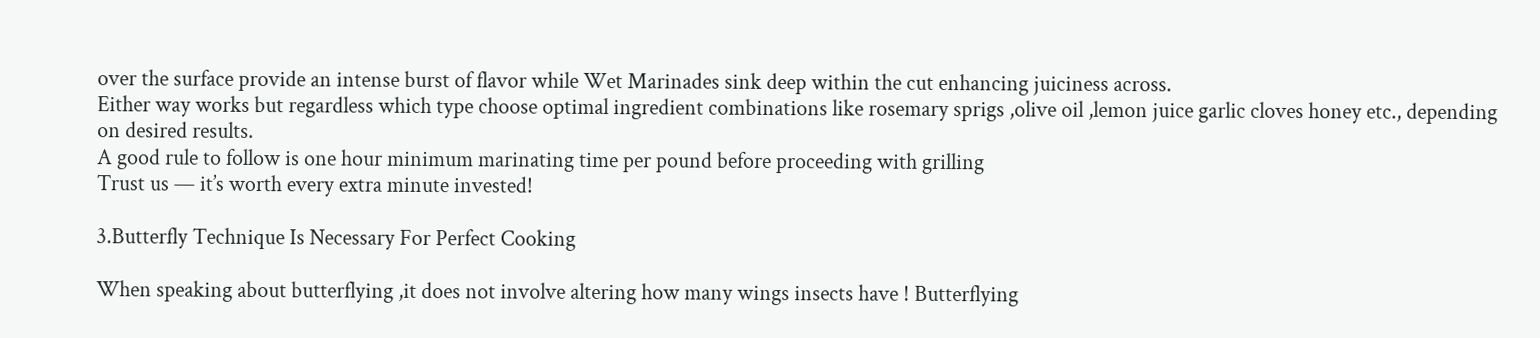over the surface provide an intense burst of flavor while Wet Marinades sink deep within the cut enhancing juiciness across.
Either way works but regardless which type choose optimal ingredient combinations like rosemary sprigs ,olive oil ,lemon juice garlic cloves honey etc., depending on desired results.
A good rule to follow is one hour minimum marinating time per pound before proceeding with grilling
Trust us — it’s worth every extra minute invested!

3.Butterfly Technique Is Necessary For Perfect Cooking

When speaking about butterflying ,it does not involve altering how many wings insects have ! Butterflying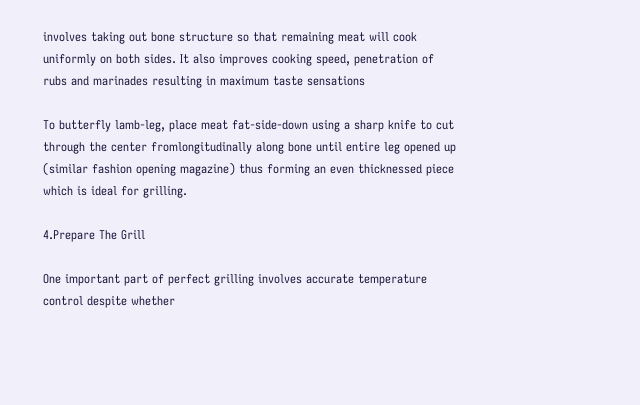involves taking out bone structure so that remaining meat will cook uniformly on both sides. It also improves cooking speed, penetration of rubs and marinades resulting in maximum taste sensations

To butterfly lamb-leg, place meat fat-side-down using a sharp knife to cut through the center fromlongitudinally along bone until entire leg opened up (similar fashion opening magazine) thus forming an even thicknessed piece which is ideal for grilling.

4.Prepare The Grill

One important part of perfect grilling involves accurate temperature control despite whether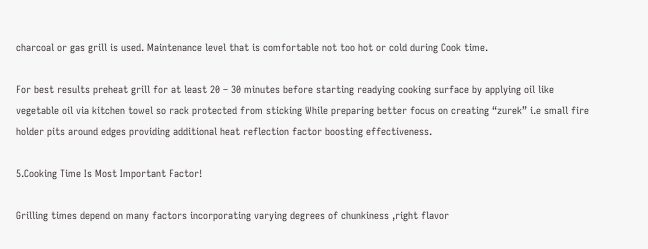charcoal or gas grill is used. Maintenance level that is comfortable not too hot or cold during Cook time.

For best results preheat grill for at least 20 – 30 minutes before starting readying cooking surface by applying oil like vegetable oil via kitchen towel so rack protected from sticking While preparing better focus on creating “zurek” i.e small fire holder pits around edges providing additional heat reflection factor boosting effectiveness.

5.Cooking Time Is Most Important Factor!

Grilling times depend on many factors incorporating varying degrees of chunkiness ,right flavor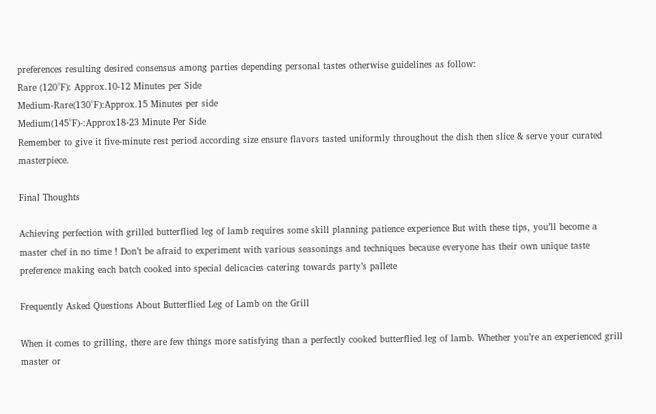preferences resulting desired consensus among parties depending personal tastes otherwise guidelines as follow:
Rare (120°F): Approx.10-12 Minutes per Side
Medium-Rare(130°F):Approx.15 Minutes per side
Medium(145°F)-:Approx18-23 Minute Per Side
Remember to give it five-minute rest period according size ensure flavors tasted uniformly throughout the dish then slice & serve your curated masterpiece.

Final Thoughts

Achieving perfection with grilled butterflied leg of lamb requires some skill planning patience experience But with these tips, you’ll become a master chef in no time ! Don’t be afraid to experiment with various seasonings and techniques because everyone has their own unique taste preference making each batch cooked into special delicacies catering towards party’s pallete

Frequently Asked Questions About Butterflied Leg of Lamb on the Grill

When it comes to grilling, there are few things more satisfying than a perfectly cooked butterflied leg of lamb. Whether you’re an experienced grill master or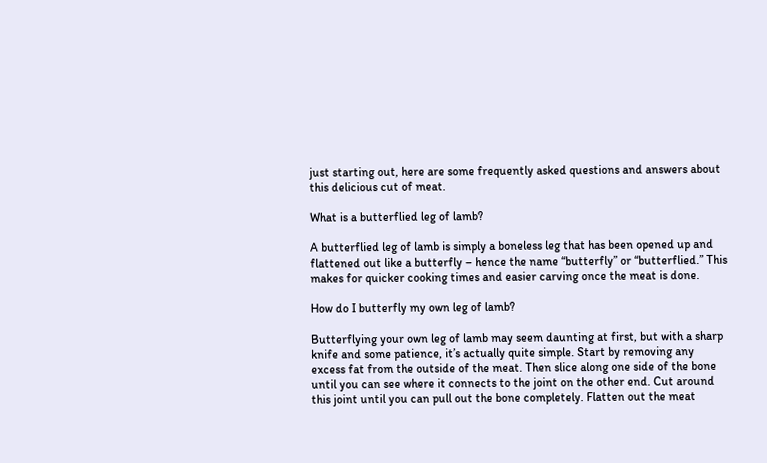just starting out, here are some frequently asked questions and answers about this delicious cut of meat.

What is a butterflied leg of lamb?

A butterflied leg of lamb is simply a boneless leg that has been opened up and flattened out like a butterfly – hence the name “butterfly” or “butterflied.” This makes for quicker cooking times and easier carving once the meat is done.

How do I butterfly my own leg of lamb?

Butterflying your own leg of lamb may seem daunting at first, but with a sharp knife and some patience, it’s actually quite simple. Start by removing any excess fat from the outside of the meat. Then slice along one side of the bone until you can see where it connects to the joint on the other end. Cut around this joint until you can pull out the bone completely. Flatten out the meat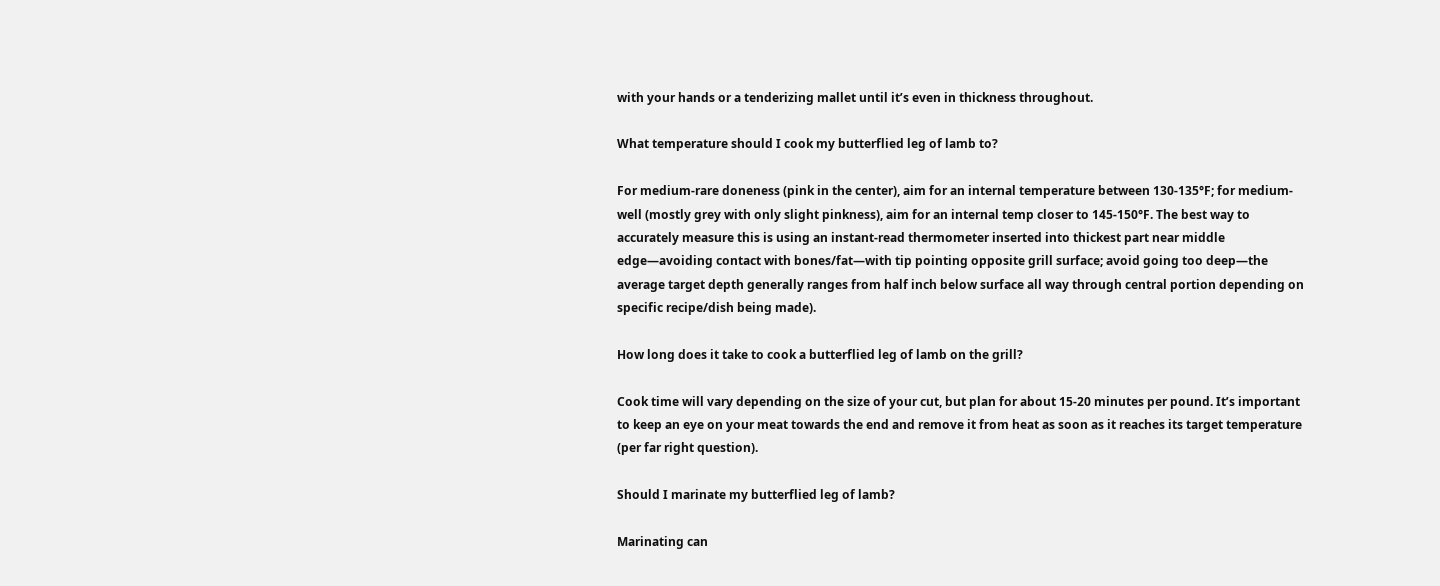with your hands or a tenderizing mallet until it’s even in thickness throughout.

What temperature should I cook my butterflied leg of lamb to?

For medium-rare doneness (pink in the center), aim for an internal temperature between 130-135°F; for medium-well (mostly grey with only slight pinkness), aim for an internal temp closer to 145-150°F. The best way to accurately measure this is using an instant-read thermometer inserted into thickest part near middle edge—avoiding contact with bones/fat—with tip pointing opposite grill surface; avoid going too deep—the average target depth generally ranges from half inch below surface all way through central portion depending on specific recipe/dish being made).

How long does it take to cook a butterflied leg of lamb on the grill?

Cook time will vary depending on the size of your cut, but plan for about 15-20 minutes per pound. It’s important to keep an eye on your meat towards the end and remove it from heat as soon as it reaches its target temperature (per far right question).

Should I marinate my butterflied leg of lamb?

Marinating can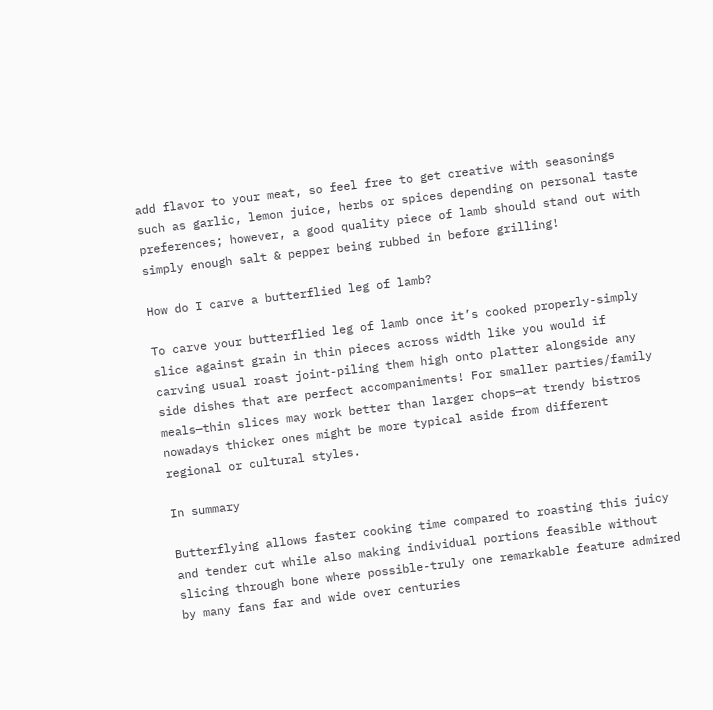add flavor to your meat, so feel free to get creative with seasonings such as garlic, lemon juice, herbs or spices depending on personal taste preferences; however, a good quality piece of lamb should stand out with simply enough salt & pepper being rubbed in before grilling!

How do I carve a butterflied leg of lamb?

To carve your butterflied leg of lamb once it’s cooked properly-simply slice against grain in thin pieces across width like you would if carving usual roast joint-piling them high onto platter alongside any side dishes that are perfect accompaniments! For smaller parties/family meals—thin slices may work better than larger chops—at trendy bistros nowadays thicker ones might be more typical aside from different regional or cultural styles.

In summary

Butterflying allows faster cooking time compared to roasting this juicy and tender cut while also making individual portions feasible without slicing through bone where possible-truly one remarkable feature admired by many fans far and wide over centuries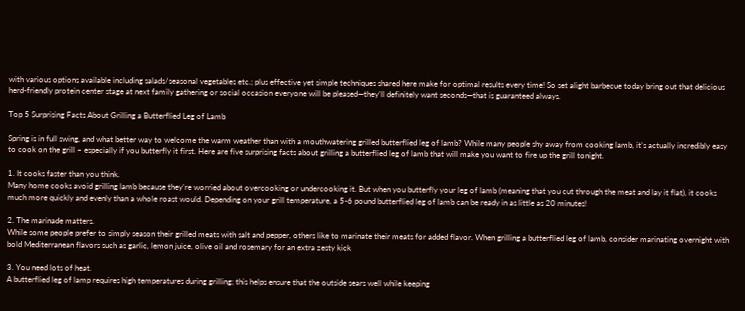with various options available including salads/seasonal vegetables etc.; plus effective yet simple techniques shared here make for optimal results every time! So set alight barbecue today bring out that delicious herd-friendly protein center stage at next family gathering or social occasion everyone will be pleased—they’ll definitely want seconds—that is guaranteed always.

Top 5 Surprising Facts About Grilling a Butterflied Leg of Lamb

Spring is in full swing, and what better way to welcome the warm weather than with a mouthwatering grilled butterflied leg of lamb? While many people shy away from cooking lamb, it’s actually incredibly easy to cook on the grill – especially if you butterfly it first. Here are five surprising facts about grilling a butterflied leg of lamb that will make you want to fire up the grill tonight.

1. It cooks faster than you think.
Many home cooks avoid grilling lamb because they’re worried about overcooking or undercooking it. But when you butterfly your leg of lamb (meaning that you cut through the meat and lay it flat), it cooks much more quickly and evenly than a whole roast would. Depending on your grill temperature, a 5-6 pound butterflied leg of lamb can be ready in as little as 20 minutes!

2. The marinade matters.
While some people prefer to simply season their grilled meats with salt and pepper, others like to marinate their meats for added flavor. When grilling a butterflied leg of lamb, consider marinating overnight with bold Mediterranean flavors such as garlic, lemon juice, olive oil and rosemary for an extra zesty kick

3. You need lots of heat.
A butterflied leg of lamp requires high temperatures during grilling; this helps ensure that the outside sears well while keeping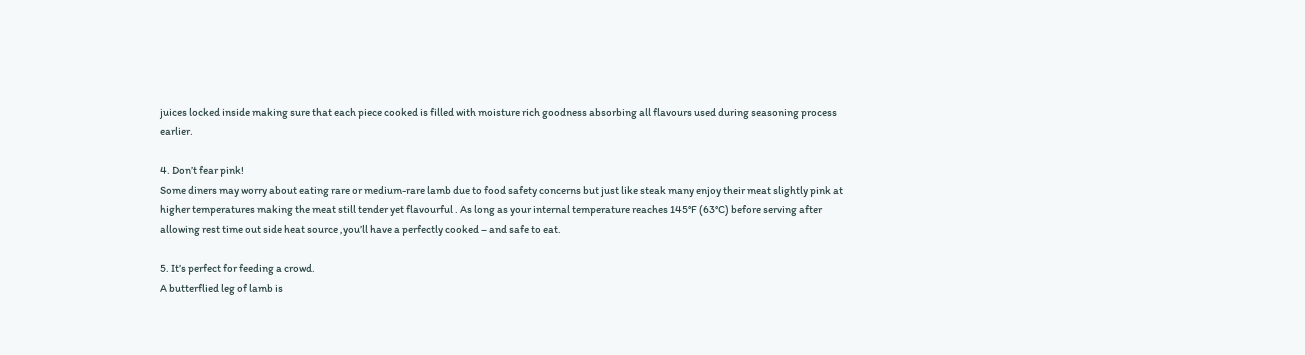juices locked inside making sure that each piece cooked is filled with moisture rich goodness absorbing all flavours used during seasoning process earlier.

4. Don’t fear pink!
Some diners may worry about eating rare or medium-rare lamb due to food safety concerns but just like steak many enjoy their meat slightly pink at higher temperatures making the meat still tender yet flavourful . As long as your internal temperature reaches 145°F (63°C) before serving after allowing rest time out side heat source ,you’ll have a perfectly cooked – and safe to eat.

5. It’s perfect for feeding a crowd.
A butterflied leg of lamb is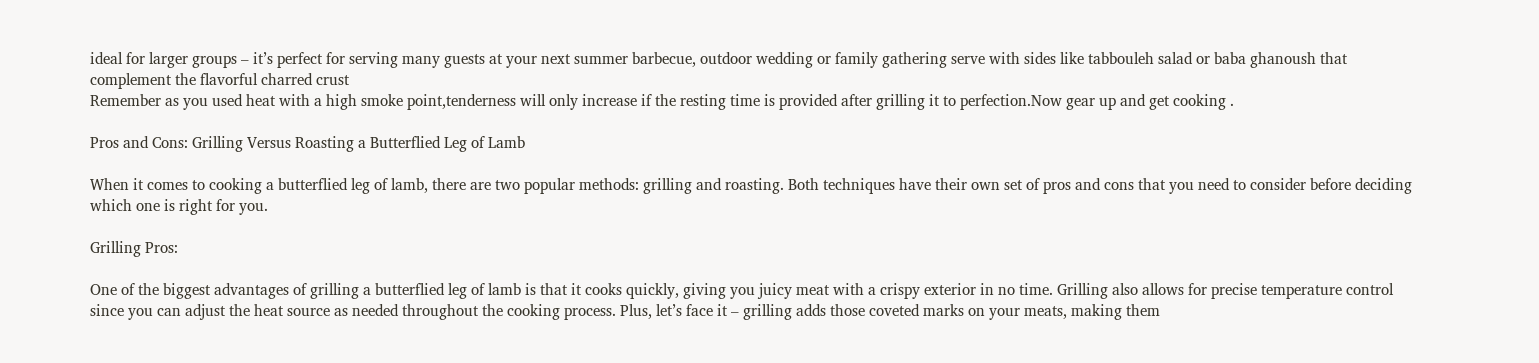ideal for larger groups – it’s perfect for serving many guests at your next summer barbecue, outdoor wedding or family gathering serve with sides like tabbouleh salad or baba ghanoush that complement the flavorful charred crust
Remember as you used heat with a high smoke point,tenderness will only increase if the resting time is provided after grilling it to perfection.Now gear up and get cooking .

Pros and Cons: Grilling Versus Roasting a Butterflied Leg of Lamb

When it comes to cooking a butterflied leg of lamb, there are two popular methods: grilling and roasting. Both techniques have their own set of pros and cons that you need to consider before deciding which one is right for you.

Grilling Pros:

One of the biggest advantages of grilling a butterflied leg of lamb is that it cooks quickly, giving you juicy meat with a crispy exterior in no time. Grilling also allows for precise temperature control since you can adjust the heat source as needed throughout the cooking process. Plus, let’s face it – grilling adds those coveted marks on your meats, making them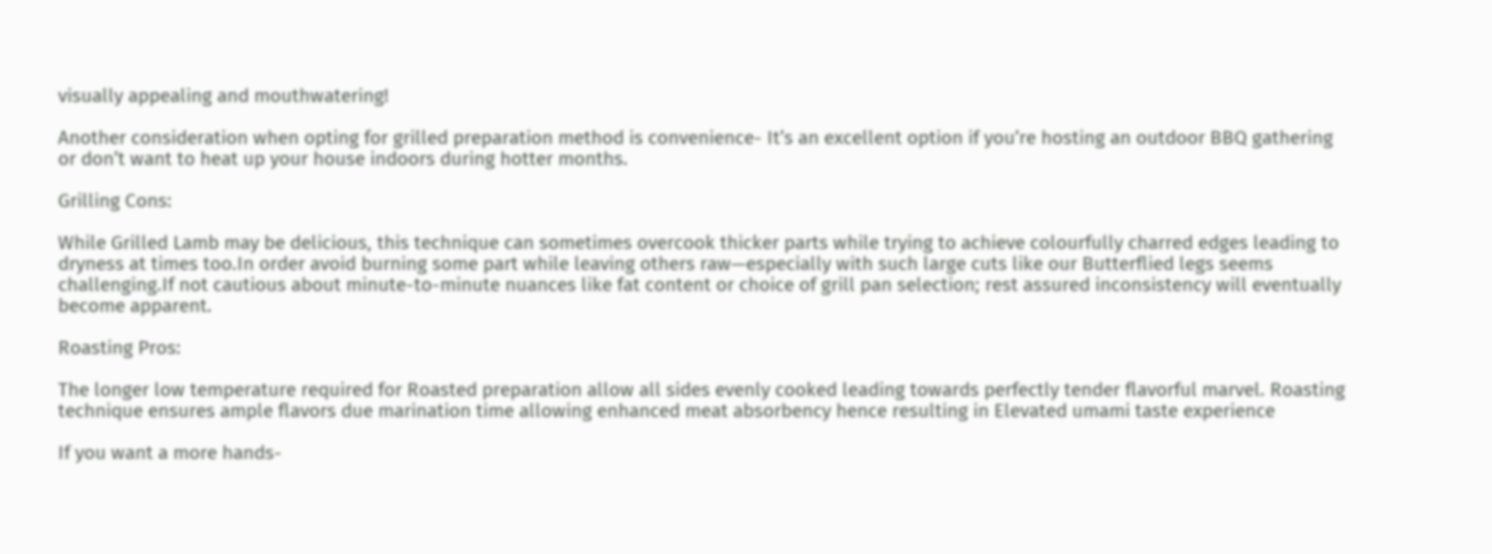visually appealing and mouthwatering!

Another consideration when opting for grilled preparation method is convenience- It’s an excellent option if you’re hosting an outdoor BBQ gathering or don’t want to heat up your house indoors during hotter months.

Grilling Cons:

While Grilled Lamb may be delicious, this technique can sometimes overcook thicker parts while trying to achieve colourfully charred edges leading to dryness at times too.In order avoid burning some part while leaving others raw—especially with such large cuts like our Butterflied legs seems challenging.If not cautious about minute-to-minute nuances like fat content or choice of grill pan selection; rest assured inconsistency will eventually become apparent.

Roasting Pros:

The longer low temperature required for Roasted preparation allow all sides evenly cooked leading towards perfectly tender flavorful marvel. Roasting technique ensures ample flavors due marination time allowing enhanced meat absorbency hence resulting in Elevated umami taste experience

If you want a more hands-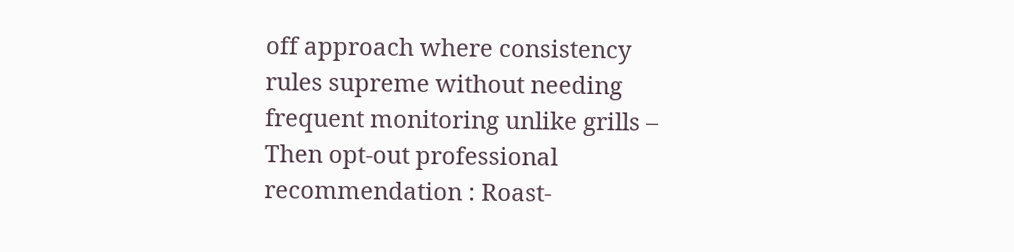off approach where consistency rules supreme without needing frequent monitoring unlike grills – Then opt-out professional recommendation : Roast-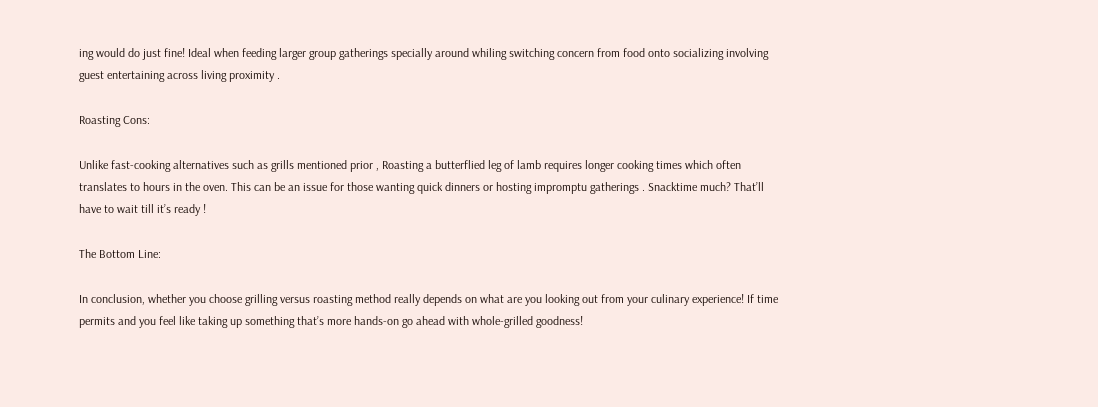ing would do just fine! Ideal when feeding larger group gatherings specially around whiling switching concern from food onto socializing involving guest entertaining across living proximity .

Roasting Cons:

Unlike fast-cooking alternatives such as grills mentioned prior , Roasting a butterflied leg of lamb requires longer cooking times which often translates to hours in the oven. This can be an issue for those wanting quick dinners or hosting impromptu gatherings . Snacktime much? That’ll have to wait till it’s ready !

The Bottom Line:

In conclusion, whether you choose grilling versus roasting method really depends on what are you looking out from your culinary experience! If time permits and you feel like taking up something that’s more hands-on go ahead with whole-grilled goodness!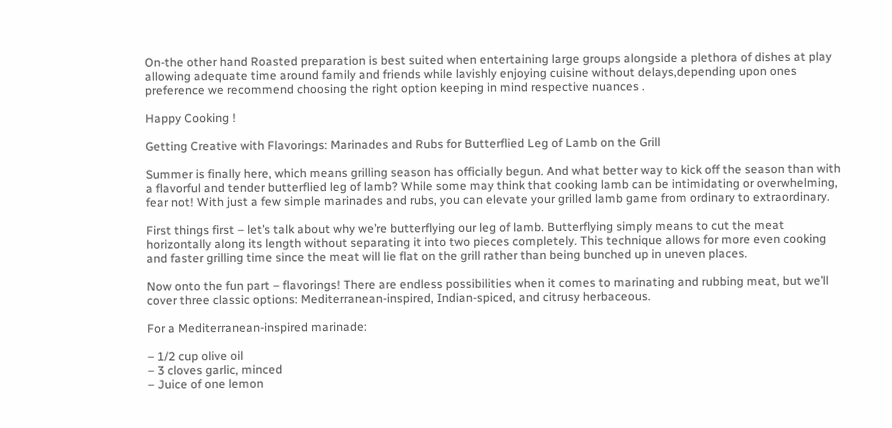On-the other hand Roasted preparation is best suited when entertaining large groups alongside a plethora of dishes at play allowing adequate time around family and friends while lavishly enjoying cuisine without delays,depending upon ones preference we recommend choosing the right option keeping in mind respective nuances .

Happy Cooking !

Getting Creative with Flavorings: Marinades and Rubs for Butterflied Leg of Lamb on the Grill

Summer is finally here, which means grilling season has officially begun. And what better way to kick off the season than with a flavorful and tender butterflied leg of lamb? While some may think that cooking lamb can be intimidating or overwhelming, fear not! With just a few simple marinades and rubs, you can elevate your grilled lamb game from ordinary to extraordinary.

First things first – let’s talk about why we’re butterflying our leg of lamb. Butterflying simply means to cut the meat horizontally along its length without separating it into two pieces completely. This technique allows for more even cooking and faster grilling time since the meat will lie flat on the grill rather than being bunched up in uneven places.

Now onto the fun part – flavorings! There are endless possibilities when it comes to marinating and rubbing meat, but we’ll cover three classic options: Mediterranean-inspired, Indian-spiced, and citrusy herbaceous.

For a Mediterranean-inspired marinade:

– 1/2 cup olive oil
– 3 cloves garlic, minced
– Juice of one lemon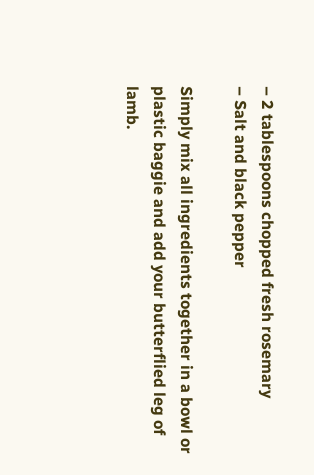– 2 tablespoons chopped fresh rosemary
– Salt and black pepper

Simply mix all ingredients together in a bowl or plastic baggie and add your butterflied leg of lamb.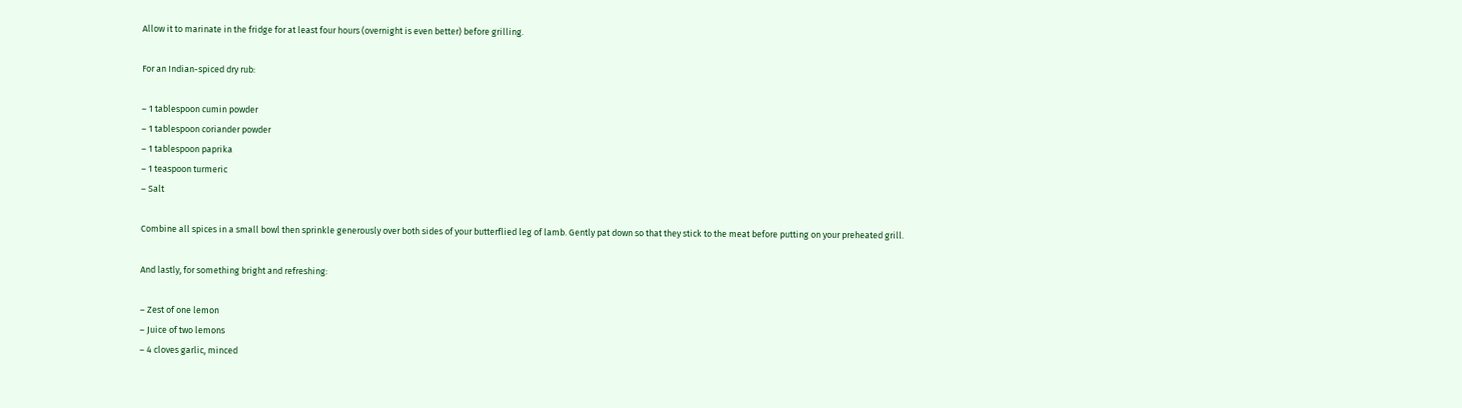Allow it to marinate in the fridge for at least four hours (overnight is even better) before grilling.

For an Indian-spiced dry rub:

– 1 tablespoon cumin powder
– 1 tablespoon coriander powder
– 1 tablespoon paprika
– 1 teaspoon turmeric
– Salt

Combine all spices in a small bowl then sprinkle generously over both sides of your butterflied leg of lamb. Gently pat down so that they stick to the meat before putting on your preheated grill.

And lastly, for something bright and refreshing:

– Zest of one lemon
– Juice of two lemons
– 4 cloves garlic, minced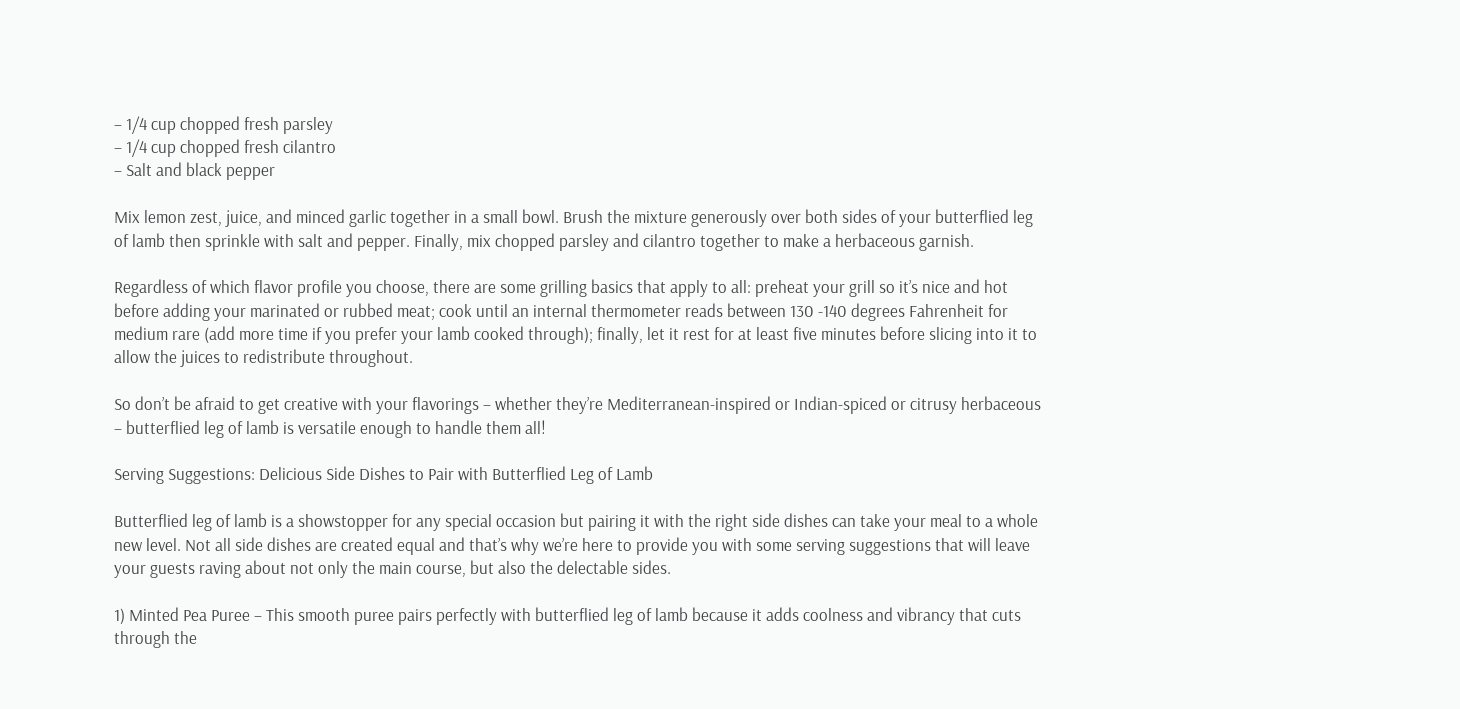– 1/4 cup chopped fresh parsley
– 1/4 cup chopped fresh cilantro
– Salt and black pepper

Mix lemon zest, juice, and minced garlic together in a small bowl. Brush the mixture generously over both sides of your butterflied leg of lamb then sprinkle with salt and pepper. Finally, mix chopped parsley and cilantro together to make a herbaceous garnish.

Regardless of which flavor profile you choose, there are some grilling basics that apply to all: preheat your grill so it’s nice and hot before adding your marinated or rubbed meat; cook until an internal thermometer reads between 130 -140 degrees Fahrenheit for medium rare (add more time if you prefer your lamb cooked through); finally, let it rest for at least five minutes before slicing into it to allow the juices to redistribute throughout.

So don’t be afraid to get creative with your flavorings – whether they’re Mediterranean-inspired or Indian-spiced or citrusy herbaceous – butterflied leg of lamb is versatile enough to handle them all!

Serving Suggestions: Delicious Side Dishes to Pair with Butterflied Leg of Lamb

Butterflied leg of lamb is a showstopper for any special occasion but pairing it with the right side dishes can take your meal to a whole new level. Not all side dishes are created equal and that’s why we’re here to provide you with some serving suggestions that will leave your guests raving about not only the main course, but also the delectable sides.

1) Minted Pea Puree – This smooth puree pairs perfectly with butterflied leg of lamb because it adds coolness and vibrancy that cuts through the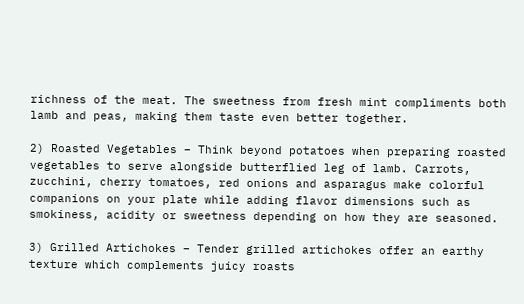richness of the meat. The sweetness from fresh mint compliments both lamb and peas, making them taste even better together.

2) Roasted Vegetables – Think beyond potatoes when preparing roasted vegetables to serve alongside butterflied leg of lamb. Carrots, zucchini, cherry tomatoes, red onions and asparagus make colorful companions on your plate while adding flavor dimensions such as smokiness, acidity or sweetness depending on how they are seasoned.

3) Grilled Artichokes – Tender grilled artichokes offer an earthy texture which complements juicy roasts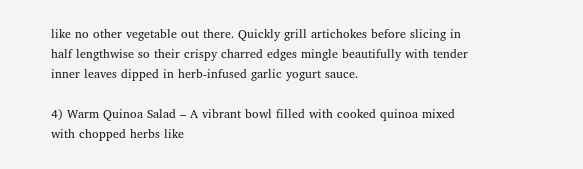like no other vegetable out there. Quickly grill artichokes before slicing in half lengthwise so their crispy charred edges mingle beautifully with tender inner leaves dipped in herb-infused garlic yogurt sauce.

4) Warm Quinoa Salad – A vibrant bowl filled with cooked quinoa mixed with chopped herbs like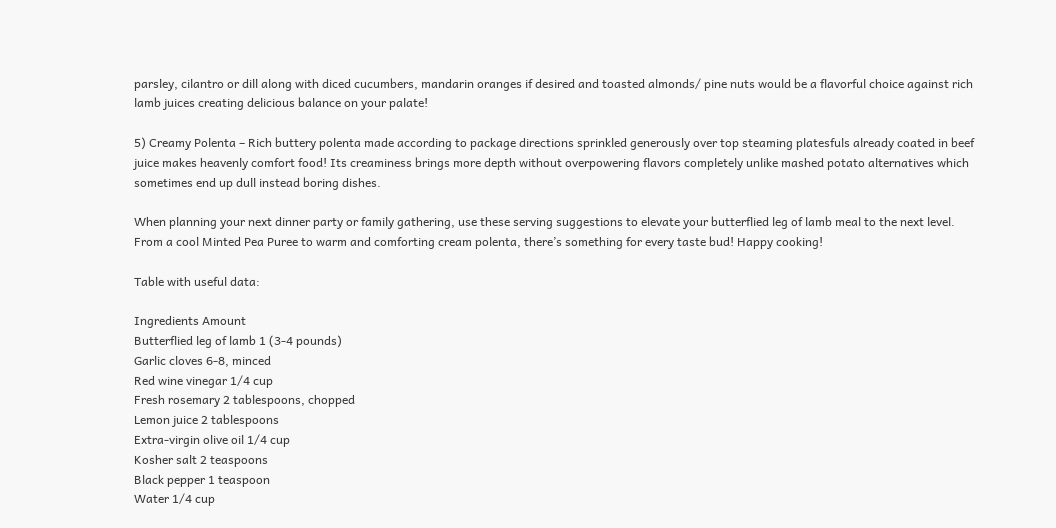parsley, cilantro or dill along with diced cucumbers, mandarin oranges if desired and toasted almonds/ pine nuts would be a flavorful choice against rich lamb juices creating delicious balance on your palate!

5) Creamy Polenta – Rich buttery polenta made according to package directions sprinkled generously over top steaming platesfuls already coated in beef juice makes heavenly comfort food! Its creaminess brings more depth without overpowering flavors completely unlike mashed potato alternatives which sometimes end up dull instead boring dishes.

When planning your next dinner party or family gathering, use these serving suggestions to elevate your butterflied leg of lamb meal to the next level. From a cool Minted Pea Puree to warm and comforting cream polenta, there’s something for every taste bud! Happy cooking!

Table with useful data:

Ingredients Amount
Butterflied leg of lamb 1 (3-4 pounds)
Garlic cloves 6-8, minced
Red wine vinegar 1/4 cup
Fresh rosemary 2 tablespoons, chopped
Lemon juice 2 tablespoons
Extra-virgin olive oil 1/4 cup
Kosher salt 2 teaspoons
Black pepper 1 teaspoon
Water 1/4 cup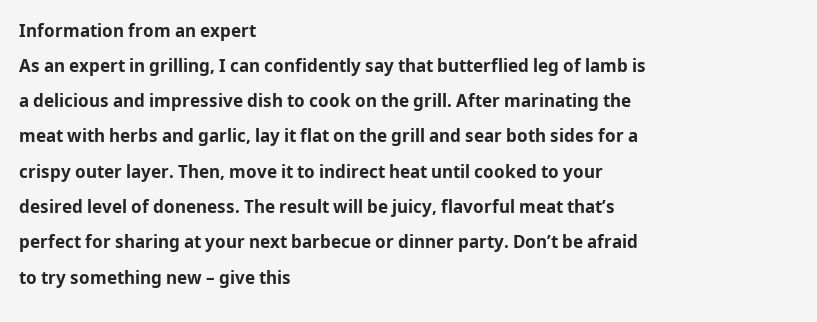Information from an expert
As an expert in grilling, I can confidently say that butterflied leg of lamb is a delicious and impressive dish to cook on the grill. After marinating the meat with herbs and garlic, lay it flat on the grill and sear both sides for a crispy outer layer. Then, move it to indirect heat until cooked to your desired level of doneness. The result will be juicy, flavorful meat that’s perfect for sharing at your next barbecue or dinner party. Don’t be afraid to try something new – give this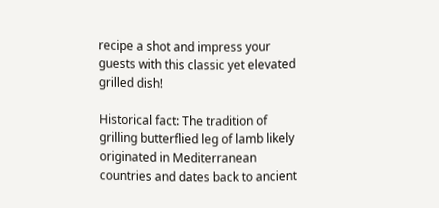recipe a shot and impress your guests with this classic yet elevated grilled dish!

Historical fact: The tradition of grilling butterflied leg of lamb likely originated in Mediterranean countries and dates back to ancient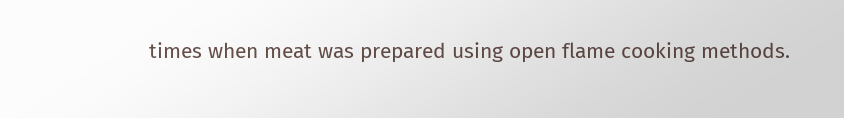times when meat was prepared using open flame cooking methods.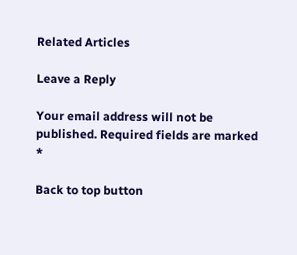Related Articles

Leave a Reply

Your email address will not be published. Required fields are marked *

Back to top button